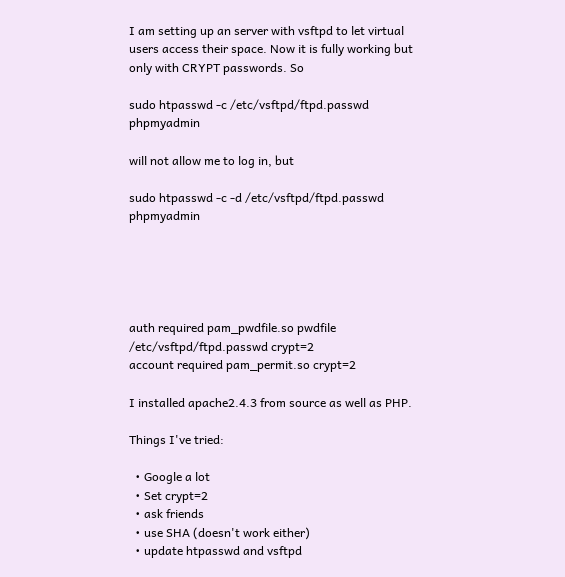I am setting up an server with vsftpd to let virtual users access their space. Now it is fully working but only with CRYPT passwords. So

sudo htpasswd -c /etc/vsftpd/ftpd.passwd phpmyadmin

will not allow me to log in, but

sudo htpasswd -c -d /etc/vsftpd/ftpd.passwd phpmyadmin





auth required pam_pwdfile.so pwdfile /etc/vsftpd/ftpd.passwd crypt=2
account required pam_permit.so crypt=2

I installed apache2.4.3 from source as well as PHP.

Things I've tried:

  • Google a lot
  • Set crypt=2
  • ask friends
  • use SHA (doesn't work either)
  • update htpasswd and vsftpd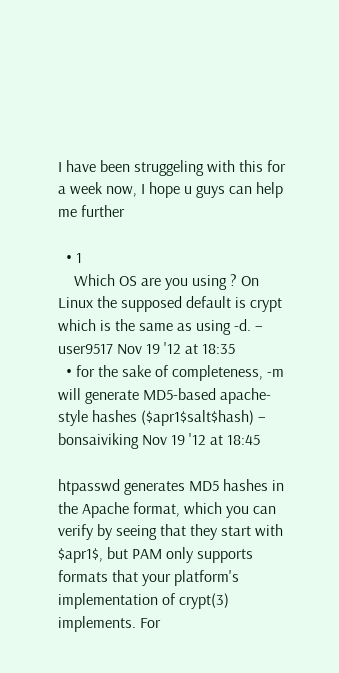I have been struggeling with this for a week now, I hope u guys can help me further

  • 1
    Which OS are you using ? On Linux the supposed default is crypt which is the same as using -d. – user9517 Nov 19 '12 at 18:35
  • for the sake of completeness, -m will generate MD5-based apache-style hashes ($apr1$salt$hash) – bonsaiviking Nov 19 '12 at 18:45

htpasswd generates MD5 hashes in the Apache format, which you can verify by seeing that they start with $apr1$, but PAM only supports formats that your platform's implementation of crypt(3) implements. For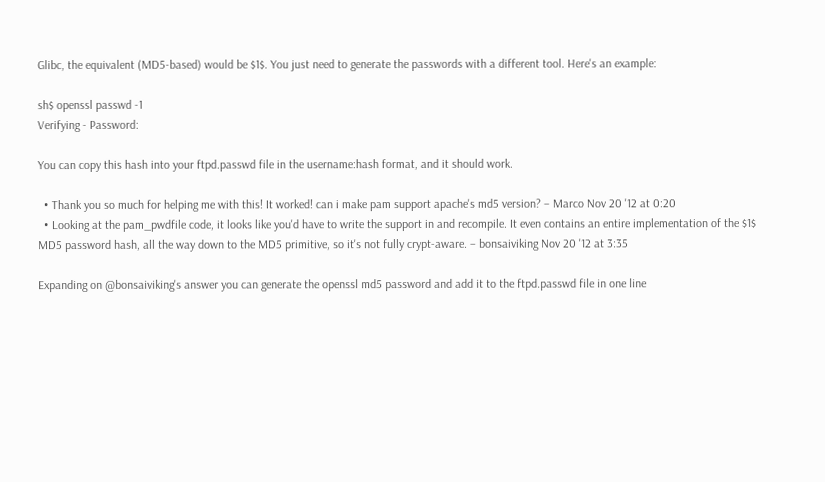Glibc, the equivalent (MD5-based) would be $1$. You just need to generate the passwords with a different tool. Here's an example:

sh$ openssl passwd -1
Verifying - Password:

You can copy this hash into your ftpd.passwd file in the username:hash format, and it should work.

  • Thank you so much for helping me with this! It worked! can i make pam support apache's md5 version? – Marco Nov 20 '12 at 0:20
  • Looking at the pam_pwdfile code, it looks like you'd have to write the support in and recompile. It even contains an entire implementation of the $1$ MD5 password hash, all the way down to the MD5 primitive, so it's not fully crypt-aware. – bonsaiviking Nov 20 '12 at 3:35

Expanding on @bonsaiviking's answer you can generate the openssl md5 password and add it to the ftpd.passwd file in one line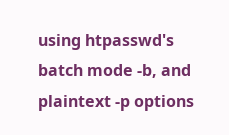using htpasswd's batch mode -b, and plaintext -p options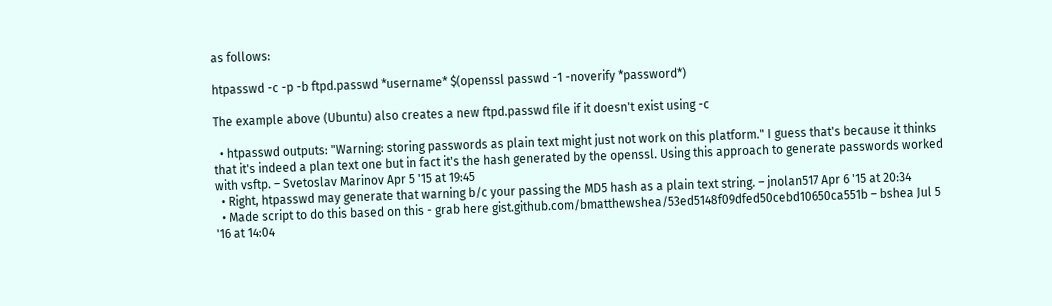as follows:

htpasswd -c -p -b ftpd.passwd *username* $(openssl passwd -1 -noverify *password*)

The example above (Ubuntu) also creates a new ftpd.passwd file if it doesn't exist using -c

  • htpasswd outputs: "Warning: storing passwords as plain text might just not work on this platform." I guess that's because it thinks that it's indeed a plan text one but in fact it's the hash generated by the openssl. Using this approach to generate passwords worked with vsftp. – Svetoslav Marinov Apr 5 '15 at 19:45
  • Right, htpasswd may generate that warning b/c your passing the MD5 hash as a plain text string. – jnolan517 Apr 6 '15 at 20:34
  • Made script to do this based on this - grab here gist.github.com/bmatthewshea/53ed5148f09dfed50cebd10650ca551b – bshea Jul 5 '16 at 14:04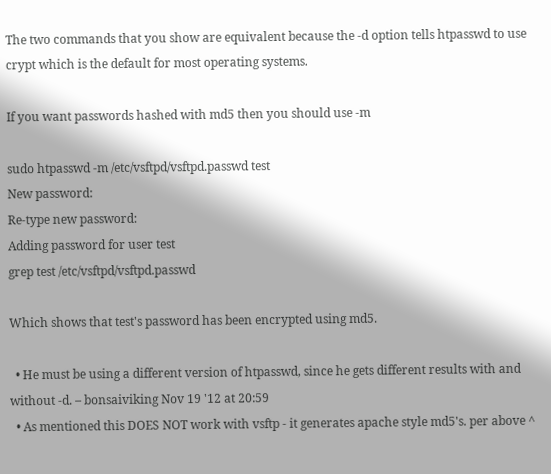The two commands that you show are equivalent because the -d option tells htpasswd to use crypt which is the default for most operating systems.

If you want passwords hashed with md5 then you should use -m

sudo htpasswd -m /etc/vsftpd/vsftpd.passwd test
New password:
Re-type new password:
Adding password for user test
grep test /etc/vsftpd/vsftpd.passwd

Which shows that test's password has been encrypted using md5.

  • He must be using a different version of htpasswd, since he gets different results with and without -d. – bonsaiviking Nov 19 '12 at 20:59
  • As mentioned this DOES NOT work with vsftp - it generates apache style md5's. per above ^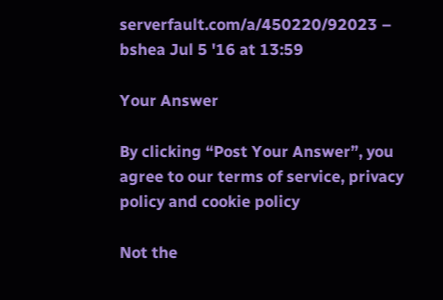serverfault.com/a/450220/92023 – bshea Jul 5 '16 at 13:59

Your Answer

By clicking “Post Your Answer”, you agree to our terms of service, privacy policy and cookie policy

Not the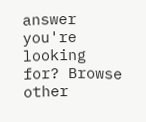answer you're looking for? Browse other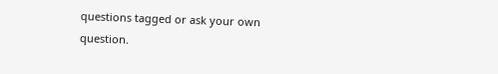questions tagged or ask your own question.